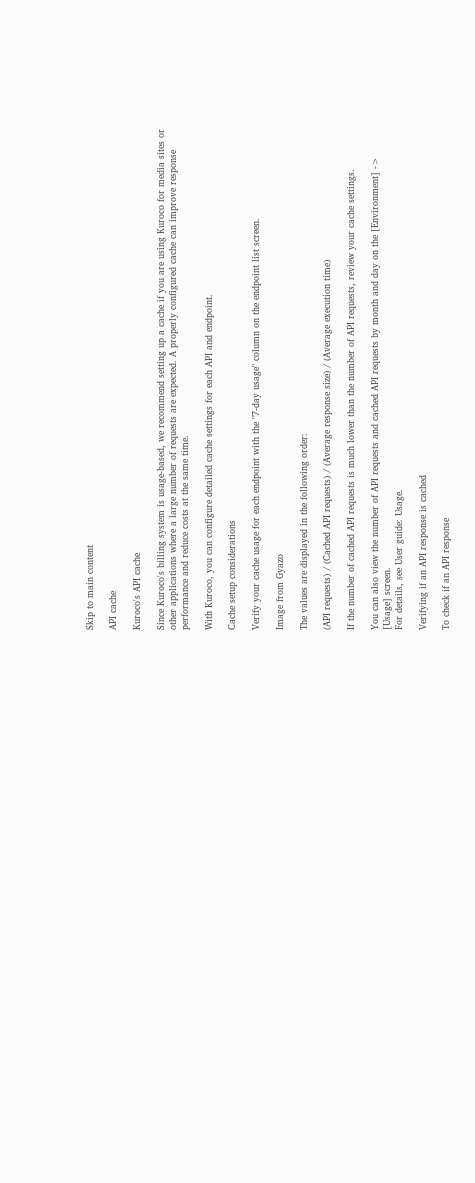Skip to main content

API cache

Kuroco's API cache

Since Kuroco's billing system is usage-based, we recommend setting up a cache if you are using Kuroco for media sites or other applications where a large number of requests are expected. A properly configured cache can improve response performance and reduce costs at the same time.

With Kuroco, you can configure detailed cache settings for each API and endpoint.

Cache setup considerations

Verify your cache usage for each endpoint with the "7-day usage" column on the endpoint list screen.

Image from Gyazo

The values are displayed in the following order:

(API requests) / (Cached API requests) / (Average response size) / (Average execution time)

If the number of cached API requests is much lower than the number of API requests, review your cache settings.

You can also view the number of API requests and cached API requests by month and day on the [Environment] -> [Usage] screen.
For details, see User guide: Usage.

Verifying if an API response is cached

To check if an API response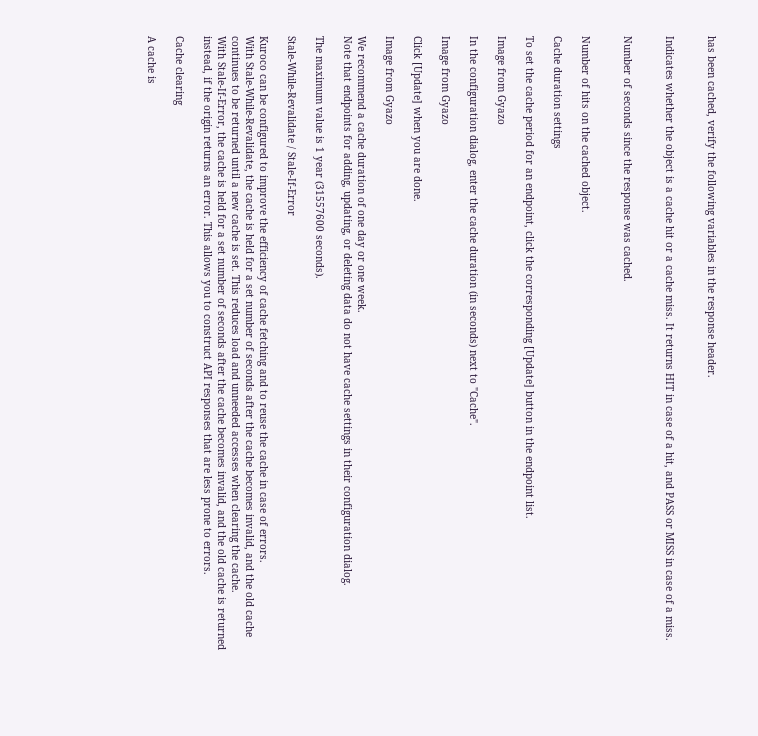has been cached, verify the following variables in the response header.


Indicates whether the object is a cache hit or a cache miss. It returns HIT in case of a hit, and PASS or MISS in case of a miss.


Number of seconds since the response was cached.


Number of hits on the cached object.

Cache duration settings

To set the cache period for an endpoint, click the corresponding [Update] button in the endpoint list.

Image from Gyazo

In the configuration dialog, enter the cache duration (in seconds) next to "Cache".

Image from Gyazo

Click [Update] when you are done.

Image from Gyazo

We recommend a cache duration of one day or one week.
Note that endpoints for adding, updating, or deleting data do not have cache settings in their configuration dialog.

The maximum value is 1 year (31557600 seconds).

Stale-While-Revalidate / Stale-If-Error

Kuroco can be configured to improve the efficiency of cache fetching and to reuse the cache in case of errors.
With Stale-While-Revalidate, the cache is held for a set number of seconds after the cache becomes invalid, and the old cache continues to be returned until a new cache is set. This reduces load and unneeded accesses when clearing the cache.
With Stale-If-Error, the cache is held for a set number of seconds after the cache becomes invalid, and the old cache is returned instead, if the origin returns an error. This allows you to construct API responses that are less prone to errors.

Cache clearing

A cache is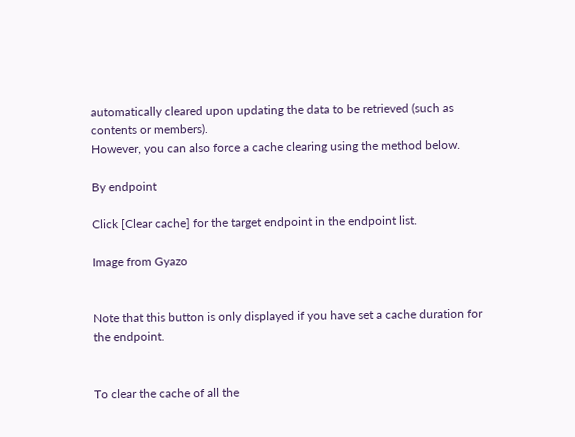automatically cleared upon updating the data to be retrieved (such as contents or members).
However, you can also force a cache clearing using the method below.

By endpoint

Click [Clear cache] for the target endpoint in the endpoint list.

Image from Gyazo


Note that this button is only displayed if you have set a cache duration for the endpoint.


To clear the cache of all the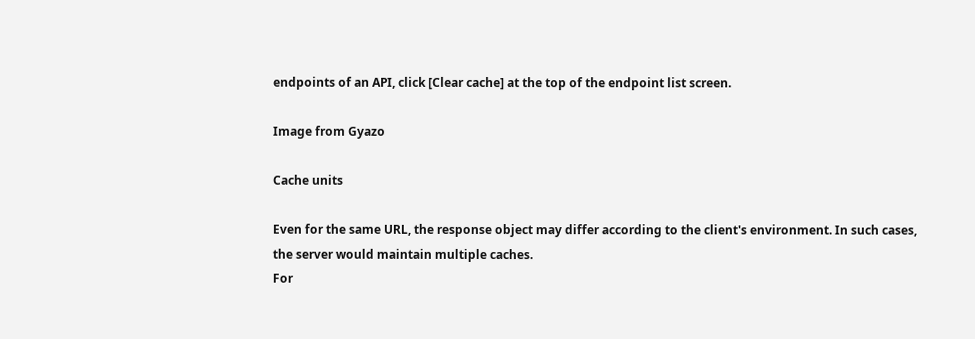endpoints of an API, click [Clear cache] at the top of the endpoint list screen.

Image from Gyazo

Cache units

Even for the same URL, the response object may differ according to the client's environment. In such cases, the server would maintain multiple caches.
For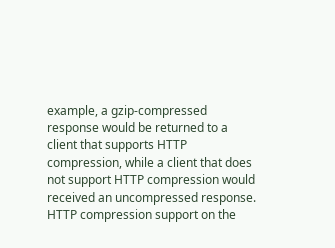example, a gzip-compressed response would be returned to a client that supports HTTP compression, while a client that does not support HTTP compression would received an uncompressed response. HTTP compression support on the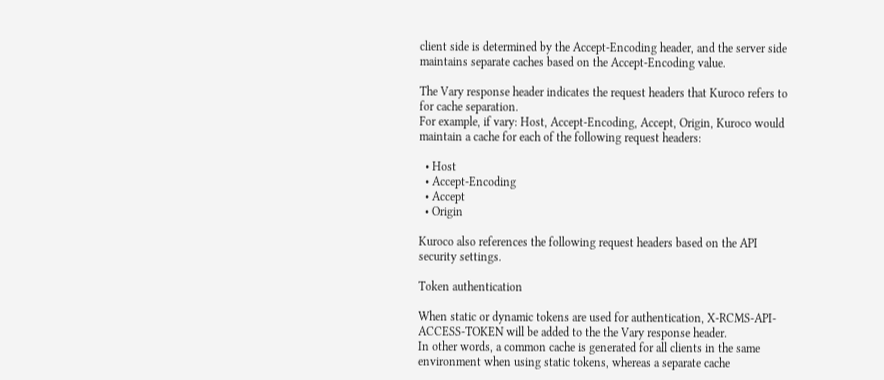client side is determined by the Accept-Encoding header, and the server side maintains separate caches based on the Accept-Encoding value.

The Vary response header indicates the request headers that Kuroco refers to for cache separation.
For example, if vary: Host, Accept-Encoding, Accept, Origin, Kuroco would maintain a cache for each of the following request headers:

  • Host
  • Accept-Encoding
  • Accept
  • Origin

Kuroco also references the following request headers based on the API security settings.

Token authentication

When static or dynamic tokens are used for authentication, X-RCMS-API-ACCESS-TOKEN will be added to the the Vary response header.
In other words, a common cache is generated for all clients in the same environment when using static tokens, whereas a separate cache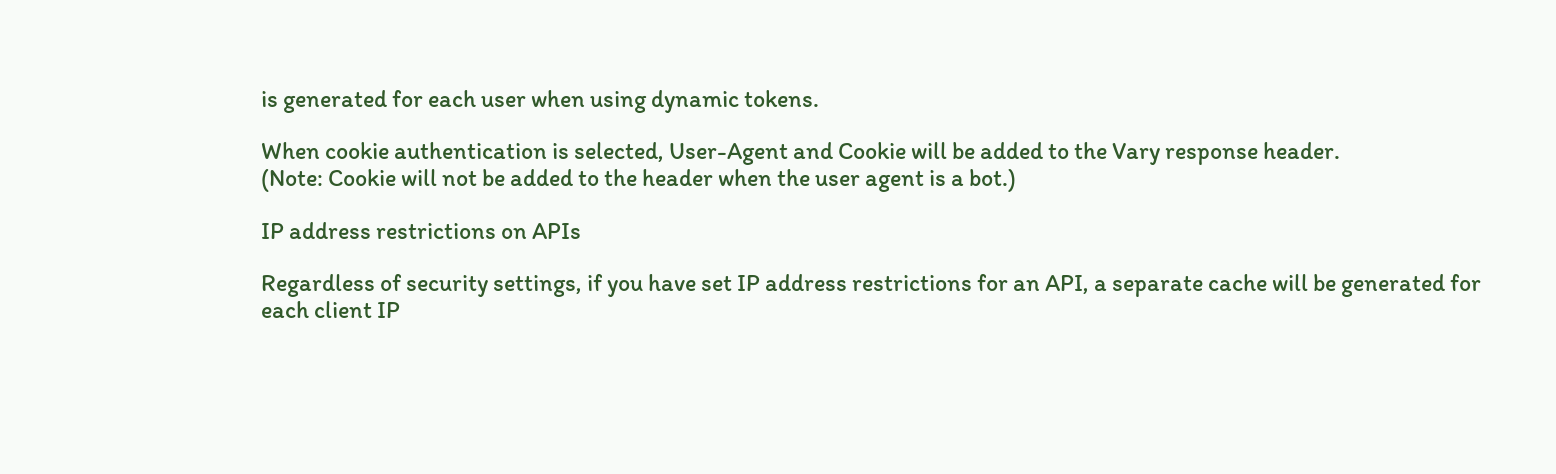is generated for each user when using dynamic tokens.

When cookie authentication is selected, User-Agent and Cookie will be added to the Vary response header.
(Note: Cookie will not be added to the header when the user agent is a bot.)

IP address restrictions on APIs

Regardless of security settings, if you have set IP address restrictions for an API, a separate cache will be generated for each client IP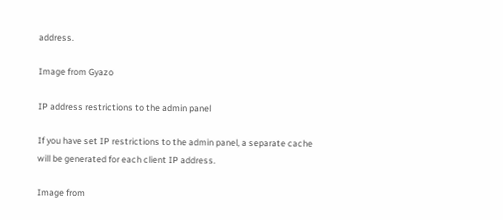address.

Image from Gyazo

IP address restrictions to the admin panel

If you have set IP restrictions to the admin panel, a separate cache will be generated for each client IP address.

Image from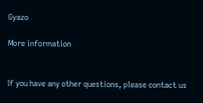Gyazo

More information


If you have any other questions, please contact us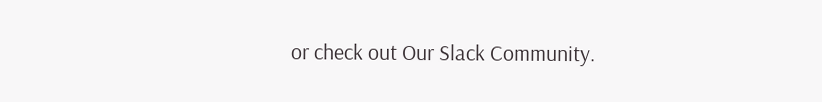or check out Our Slack Community.